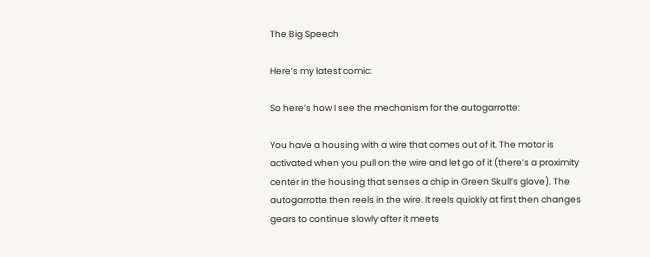The Big Speech

Here’s my latest comic:

So here’s how I see the mechanism for the autogarrotte:

You have a housing with a wire that comes out of it. The motor is activated when you pull on the wire and let go of it (there’s a proximity center in the housing that senses a chip in Green Skull’s glove). The autogarrotte then reels in the wire. It reels quickly at first then changes gears to continue slowly after it meets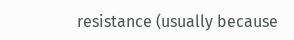resistance (usually because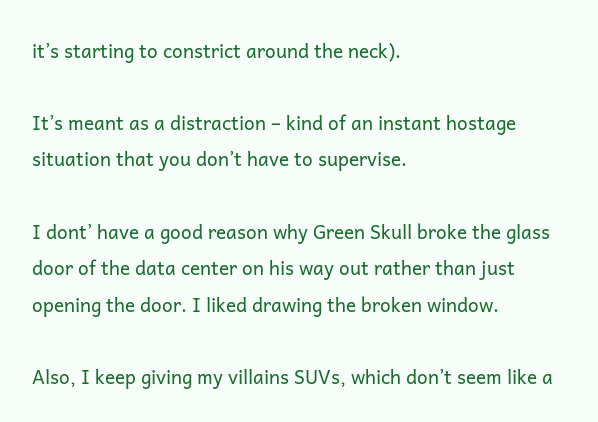it’s starting to constrict around the neck).

It’s meant as a distraction – kind of an instant hostage situation that you don’t have to supervise.

I dont’ have a good reason why Green Skull broke the glass door of the data center on his way out rather than just opening the door. I liked drawing the broken window.

Also, I keep giving my villains SUVs, which don’t seem like a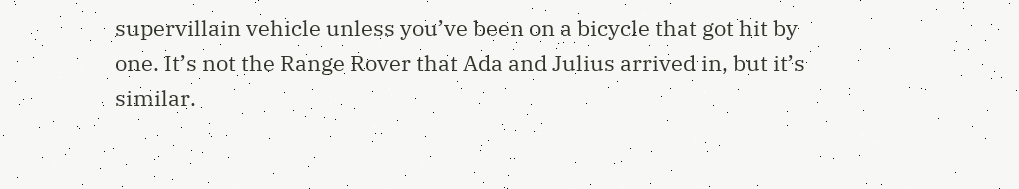supervillain vehicle unless you’ve been on a bicycle that got hit by one. It’s not the Range Rover that Ada and Julius arrived in, but it’s similar.